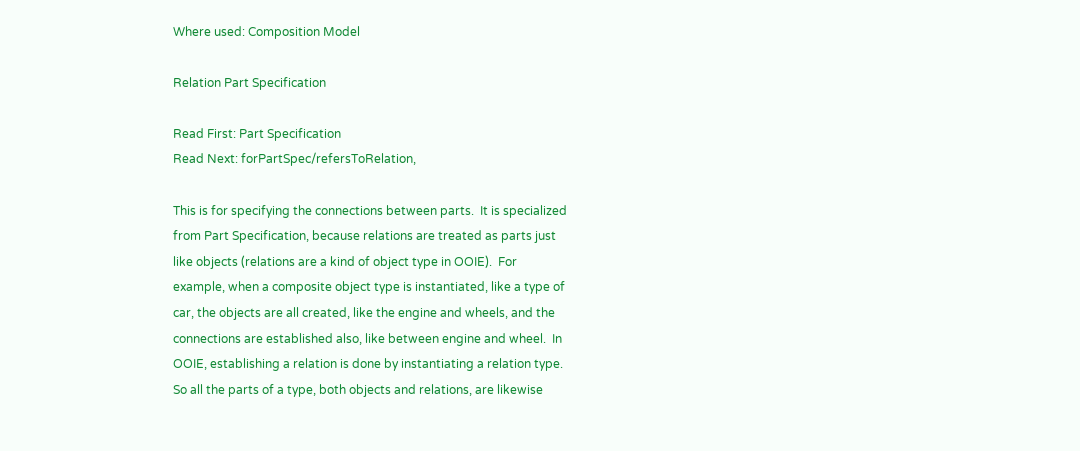Where used: Composition Model

Relation Part Specification

Read First: Part Specification
Read Next: forPartSpec/refersToRelation,

This is for specifying the connections between parts.  It is specialized
from Part Specification, because relations are treated as parts just
like objects (relations are a kind of object type in OOIE).  For
example, when a composite object type is instantiated, like a type of
car, the objects are all created, like the engine and wheels, and the
connections are established also, like between engine and wheel.  In
OOIE, establishing a relation is done by instantiating a relation type.
So all the parts of a type, both objects and relations, are likewise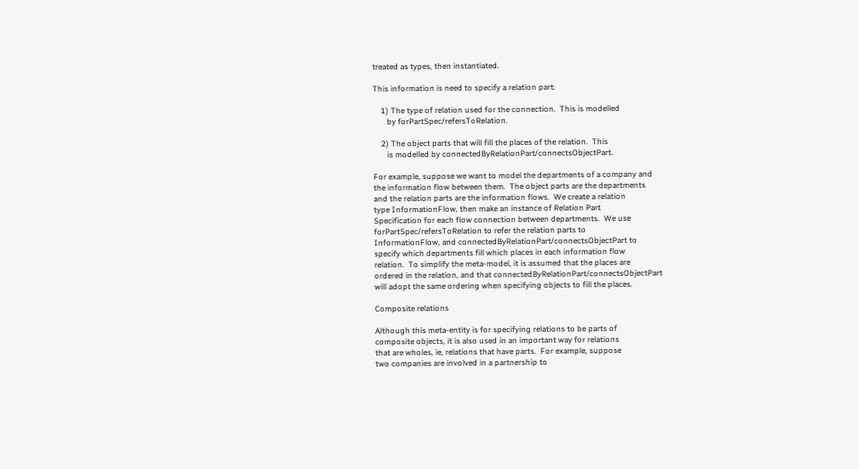treated as types, then instantiated.

This information is need to specify a relation part:

    1) The type of relation used for the connection.  This is modelled
       by forPartSpec/refersToRelation.

    2) The object parts that will fill the places of the relation.  This
       is modelled by connectedByRelationPart/connectsObjectPart.

For example, suppose we want to model the departments of a company and
the information flow between them.  The object parts are the departments
and the relation parts are the information flows.  We create a relation
type InformationFlow, then make an instance of Relation Part
Specification for each flow connection between departments.  We use
forPartSpec/refersToRelation to refer the relation parts to
InformationFlow, and connectedByRelationPart/connectsObjectPart to
specify which departments fill which places in each information flow
relation.  To simplify the meta-model, it is assumed that the places are
ordered in the relation, and that connectedByRelationPart/connectsObjectPart
will adopt the same ordering when specifying objects to fill the places.

Composite relations

Although this meta-entity is for specifying relations to be parts of
composite objects, it is also used in an important way for relations
that are wholes, ie, relations that have parts.  For example, suppose
two companies are involved in a partnership to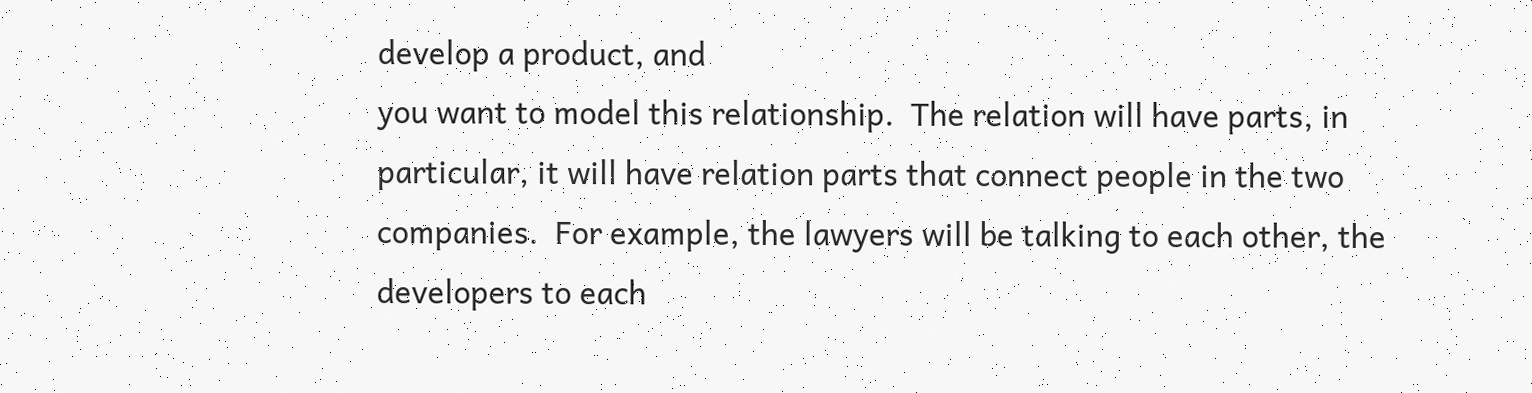develop a product, and
you want to model this relationship.  The relation will have parts, in
particular, it will have relation parts that connect people in the two
companies.  For example, the lawyers will be talking to each other, the
developers to each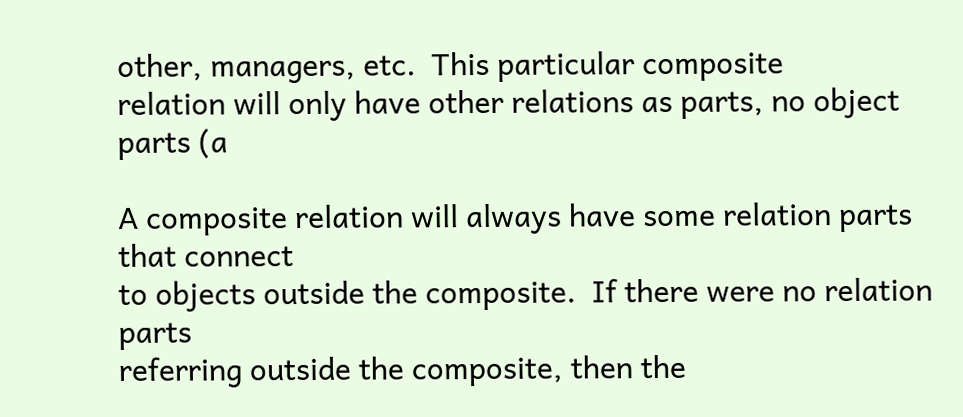other, managers, etc.  This particular composite
relation will only have other relations as parts, no object parts (a

A composite relation will always have some relation parts that connect
to objects outside the composite.  If there were no relation parts
referring outside the composite, then the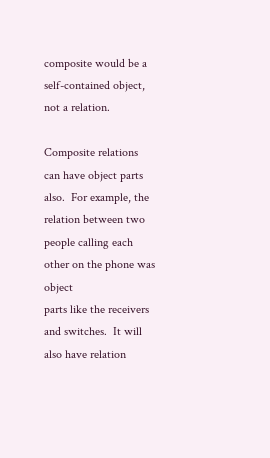composite would be a
self-contained object, not a relation.

Composite relations can have object parts also.  For example, the
relation between two people calling each other on the phone was object
parts like the receivers and switches.  It will also have relation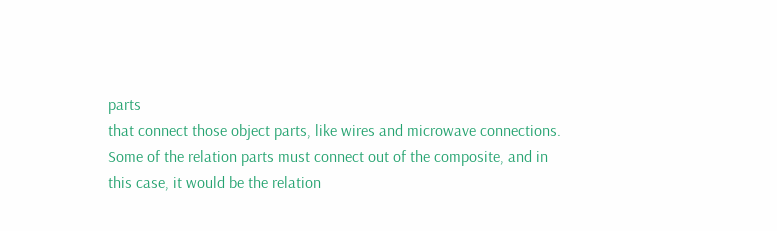parts
that connect those object parts, like wires and microwave connections.
Some of the relation parts must connect out of the composite, and in
this case, it would be the relation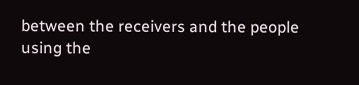between the receivers and the people
using the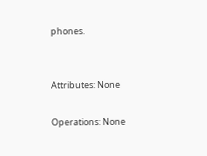phones.


Attributes: None

Operations: None